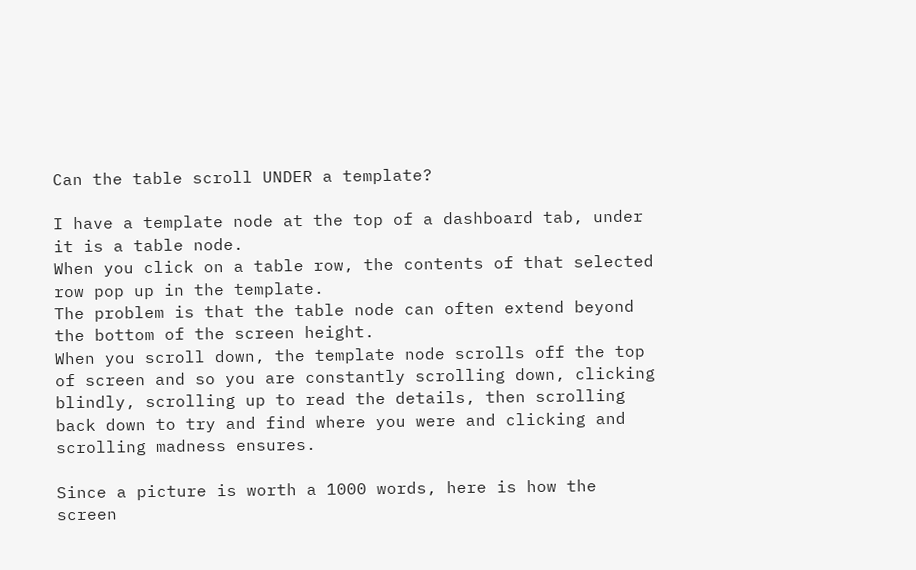Can the table scroll UNDER a template?

I have a template node at the top of a dashboard tab, under it is a table node.
When you click on a table row, the contents of that selected row pop up in the template.
The problem is that the table node can often extend beyond the bottom of the screen height.
When you scroll down, the template node scrolls off the top of screen and so you are constantly scrolling down, clicking blindly, scrolling up to read the details, then scrolling back down to try and find where you were and clicking and scrolling madness ensures.

Since a picture is worth a 1000 words, here is how the screen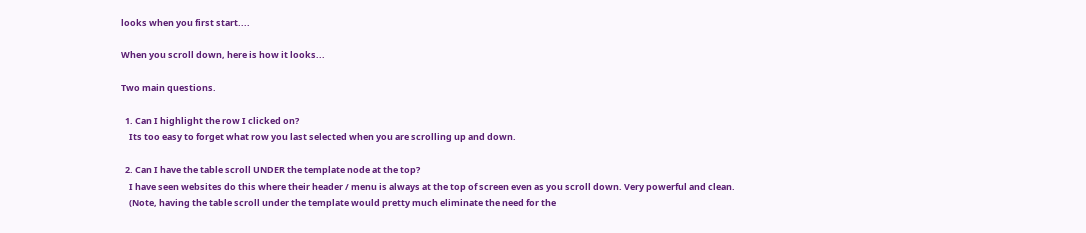looks when you first start....

When you scroll down, here is how it looks...

Two main questions.

  1. Can I highlight the row I clicked on?
    Its too easy to forget what row you last selected when you are scrolling up and down.

  2. Can I have the table scroll UNDER the template node at the top?
    I have seen websites do this where their header / menu is always at the top of screen even as you scroll down. Very powerful and clean.
    (Note, having the table scroll under the template would pretty much eliminate the need for the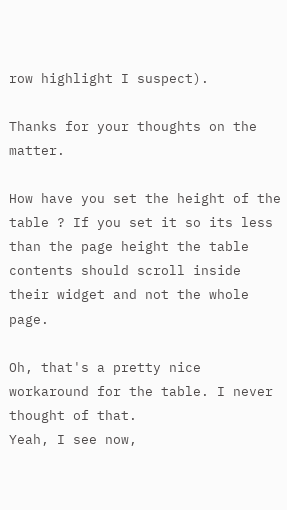row highlight I suspect).

Thanks for your thoughts on the matter.

How have you set the height of the table ? If you set it so its less than the page height the table contents should scroll inside their widget and not the whole page.

Oh, that's a pretty nice workaround for the table. I never thought of that.
Yeah, I see now,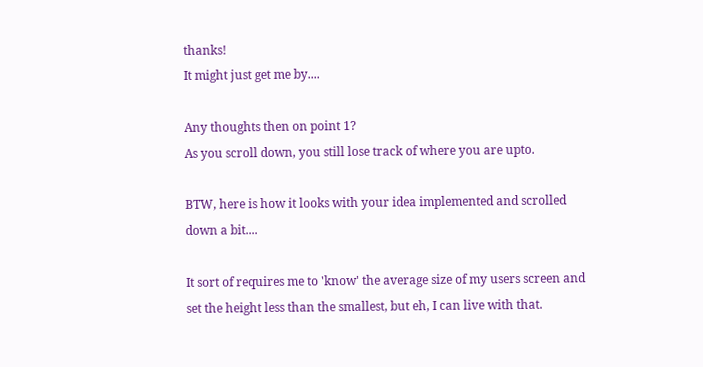thanks!
It might just get me by....

Any thoughts then on point 1?
As you scroll down, you still lose track of where you are upto.

BTW, here is how it looks with your idea implemented and scrolled down a bit....

It sort of requires me to 'know' the average size of my users screen and set the height less than the smallest, but eh, I can live with that.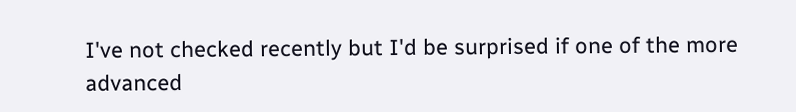I've not checked recently but I'd be surprised if one of the more advanced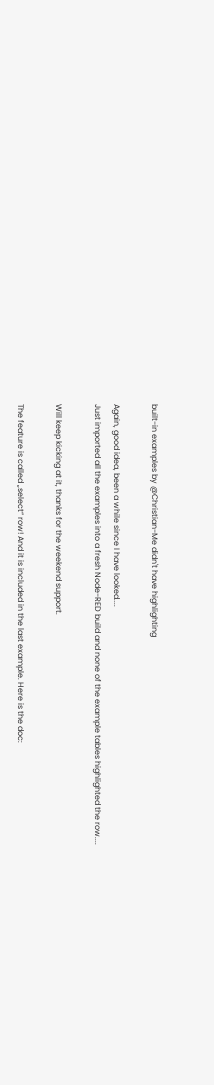built-in examples by @Christian-Me didn't have highlighting

Again, good idea, been a while since I have looked....
Just imported all the examples into a fresh Node-RED build and none of the example tables highlighted the row....

Will keep kicking at it, thanks for the weekend support.

The feature is called „select“ row! And it is included in the last example. Here is the doc: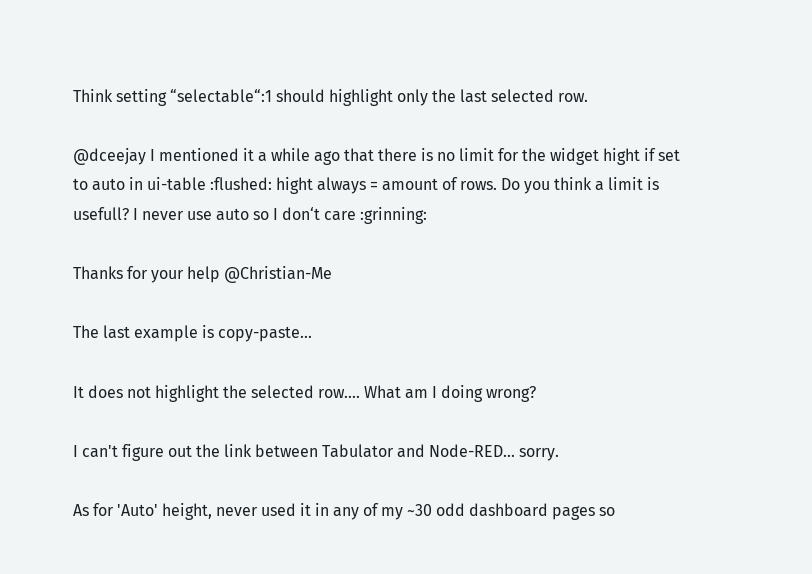Think setting “selectable“:1 should highlight only the last selected row.

@dceejay I mentioned it a while ago that there is no limit for the widget hight if set to auto in ui-table :flushed: hight always = amount of rows. Do you think a limit is usefull? I never use auto so I don‘t care :grinning:

Thanks for your help @Christian-Me

The last example is copy-paste...

It does not highlight the selected row.... What am I doing wrong?

I can't figure out the link between Tabulator and Node-RED... sorry.

As for 'Auto' height, never used it in any of my ~30 odd dashboard pages so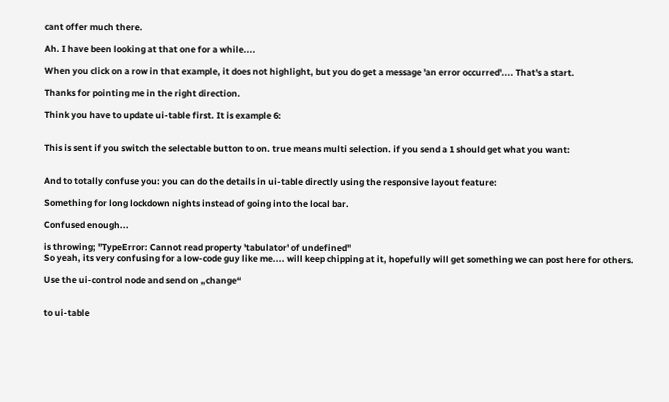cant offer much there.

Ah. I have been looking at that one for a while....

When you click on a row in that example, it does not highlight, but you do get a message 'an error occurred'.... That's a start.

Thanks for pointing me in the right direction.

Think you have to update ui-table first. It is example 6:


This is sent if you switch the selectable button to on. true means multi selection. if you send a 1 should get what you want:


And to totally confuse you: you can do the details in ui-table directly using the responsive layout feature:

Something for long lockdown nights instead of going into the local bar.

Confused enough...

is throwing; "TypeError: Cannot read property 'tabulator' of undefined"
So yeah, its very confusing for a low-code guy like me.... will keep chipping at it, hopefully will get something we can post here for others.

Use the ui-control node and send on „change“


to ui-table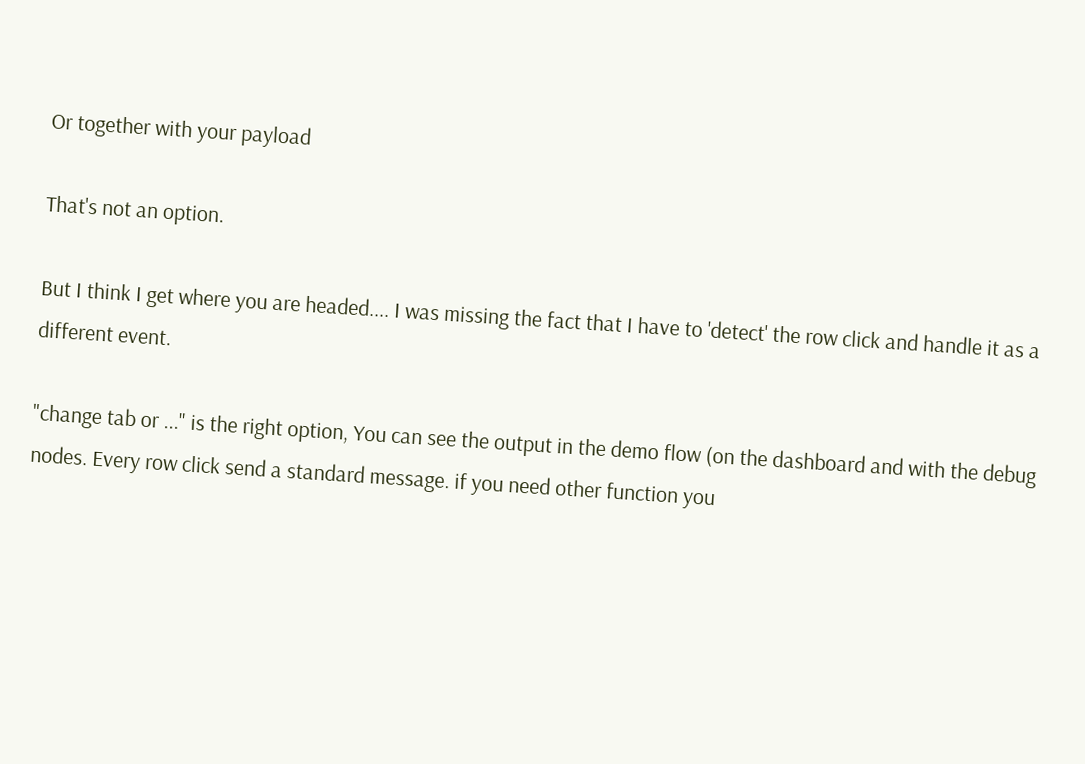Or together with your payload

That's not an option.

But I think I get where you are headed.... I was missing the fact that I have to 'detect' the row click and handle it as a different event.

"change tab or ..." is the right option, You can see the output in the demo flow (on the dashboard and with the debug nodes. Every row click send a standard message. if you need other function you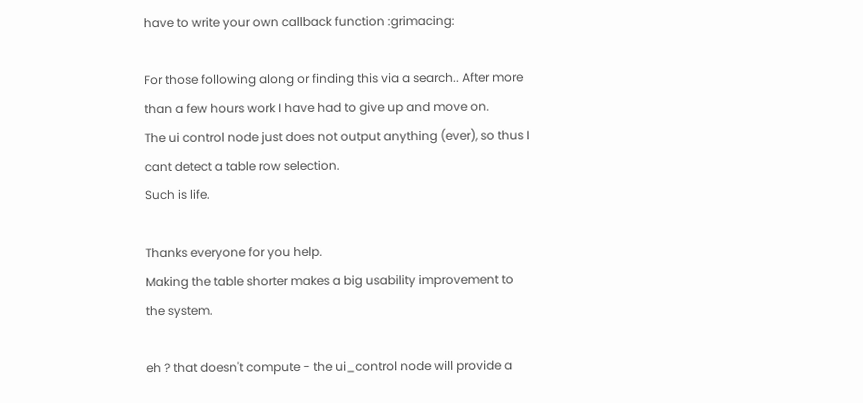have to write your own callback function :grimacing:

For those following along or finding this via a search.. After more than a few hours work I have had to give up and move on.
The ui control node just does not output anything (ever), so thus I cant detect a table row selection.
Such is life.

Thanks everyone for you help.
Making the table shorter makes a big usability improvement to the system.

eh ? that doesn't compute - the ui_control node will provide a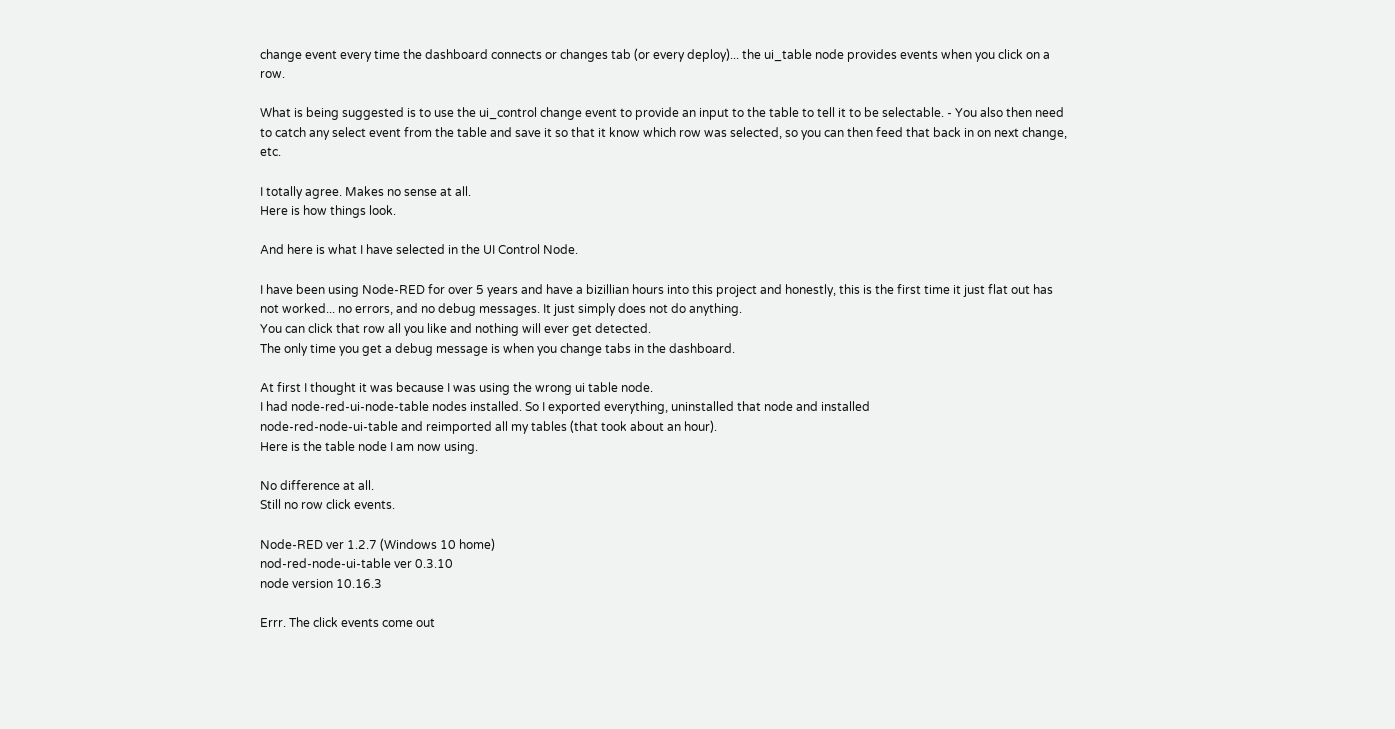change event every time the dashboard connects or changes tab (or every deploy)... the ui_table node provides events when you click on a row.

What is being suggested is to use the ui_control change event to provide an input to the table to tell it to be selectable. - You also then need to catch any select event from the table and save it so that it know which row was selected, so you can then feed that back in on next change, etc.

I totally agree. Makes no sense at all.
Here is how things look.

And here is what I have selected in the UI Control Node.

I have been using Node-RED for over 5 years and have a bizillian hours into this project and honestly, this is the first time it just flat out has not worked... no errors, and no debug messages. It just simply does not do anything.
You can click that row all you like and nothing will ever get detected.
The only time you get a debug message is when you change tabs in the dashboard.

At first I thought it was because I was using the wrong ui table node.
I had node-red-ui-node-table nodes installed. So I exported everything, uninstalled that node and installed
node-red-node-ui-table and reimported all my tables (that took about an hour).
Here is the table node I am now using.

No difference at all.
Still no row click events.

Node-RED ver 1.2.7 (Windows 10 home)
nod-red-node-ui-table ver 0.3.10
node version 10.16.3

Errr. The click events come out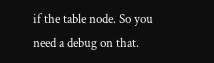if the table node. So you need a debug on that.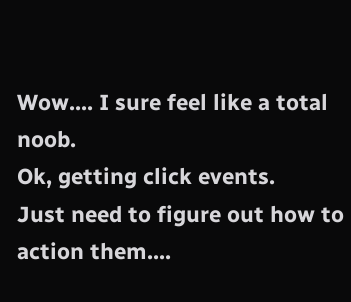Wow.... I sure feel like a total noob.
Ok, getting click events.
Just need to figure out how to action them....